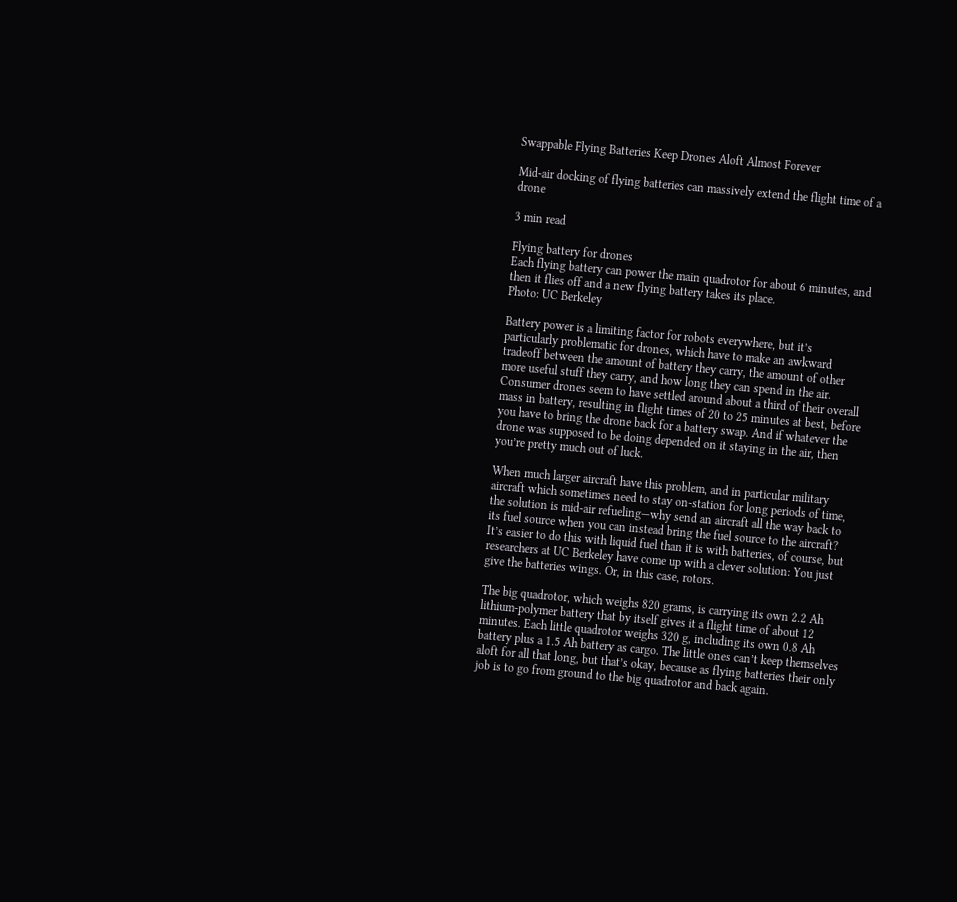Swappable Flying Batteries Keep Drones Aloft Almost Forever

Mid-air docking of flying batteries can massively extend the flight time of a drone

3 min read

Flying battery for drones
Each flying battery can power the main quadrotor for about 6 minutes, and then it flies off and a new flying battery takes its place.
Photo: UC Berkeley

Battery power is a limiting factor for robots everywhere, but it’s particularly problematic for drones, which have to make an awkward tradeoff between the amount of battery they carry, the amount of other more useful stuff they carry, and how long they can spend in the air. Consumer drones seem to have settled around about a third of their overall mass in battery, resulting in flight times of 20 to 25 minutes at best, before you have to bring the drone back for a battery swap. And if whatever the drone was supposed to be doing depended on it staying in the air, then you’re pretty much out of luck.

When much larger aircraft have this problem, and in particular military aircraft which sometimes need to stay on-station for long periods of time, the solution is mid-air refueling—why send an aircraft all the way back to its fuel source when you can instead bring the fuel source to the aircraft? It’s easier to do this with liquid fuel than it is with batteries, of course, but researchers at UC Berkeley have come up with a clever solution: You just give the batteries wings. Or, in this case, rotors.

The big quadrotor, which weighs 820 grams, is carrying its own 2.2 Ah lithium-polymer battery that by itself gives it a flight time of about 12 minutes. Each little quadrotor weighs 320 g, including its own 0.8 Ah battery plus a 1.5 Ah battery as cargo. The little ones can’t keep themselves aloft for all that long, but that’s okay, because as flying batteries their only job is to go from ground to the big quadrotor and back again.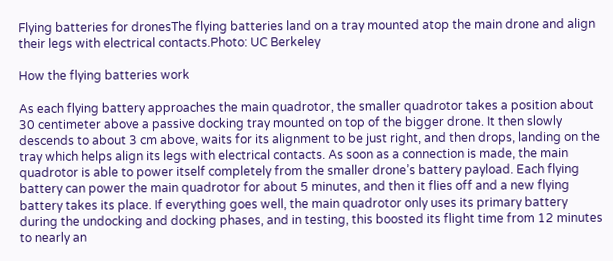Flying batteries for dronesThe flying batteries land on a tray mounted atop the main drone and align their legs with electrical contacts.Photo: UC Berkeley

How the flying batteries work

As each flying battery approaches the main quadrotor, the smaller quadrotor takes a position about 30 centimeter above a passive docking tray mounted on top of the bigger drone. It then slowly descends to about 3 cm above, waits for its alignment to be just right, and then drops, landing on the tray which helps align its legs with electrical contacts. As soon as a connection is made, the main quadrotor is able to power itself completely from the smaller drone’s battery payload. Each flying battery can power the main quadrotor for about 5 minutes, and then it flies off and a new flying battery takes its place. If everything goes well, the main quadrotor only uses its primary battery during the undocking and docking phases, and in testing, this boosted its flight time from 12 minutes to nearly an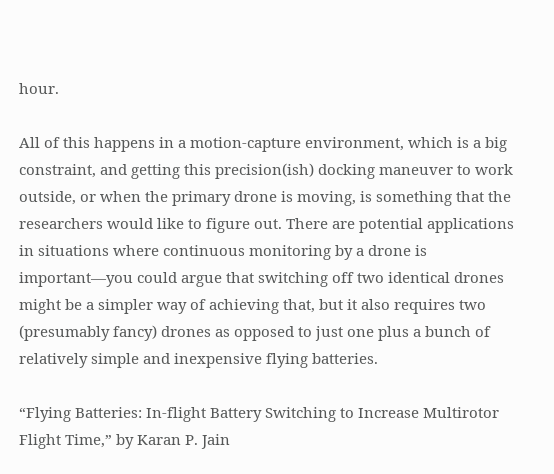hour.

All of this happens in a motion-capture environment, which is a big constraint, and getting this precision(ish) docking maneuver to work outside, or when the primary drone is moving, is something that the researchers would like to figure out. There are potential applications in situations where continuous monitoring by a drone is important—you could argue that switching off two identical drones might be a simpler way of achieving that, but it also requires two (presumably fancy) drones as opposed to just one plus a bunch of relatively simple and inexpensive flying batteries.

“Flying Batteries: In-flight Battery Switching to Increase Multirotor Flight Time,” by Karan P. Jain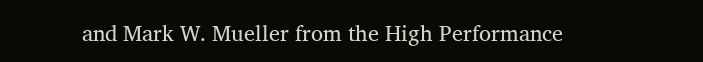and Mark W. Mueller from the High Performance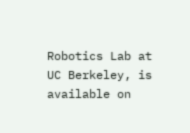Robotics Lab at UC Berkeley, is available on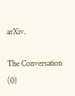arXiv.

The Conversation (0)